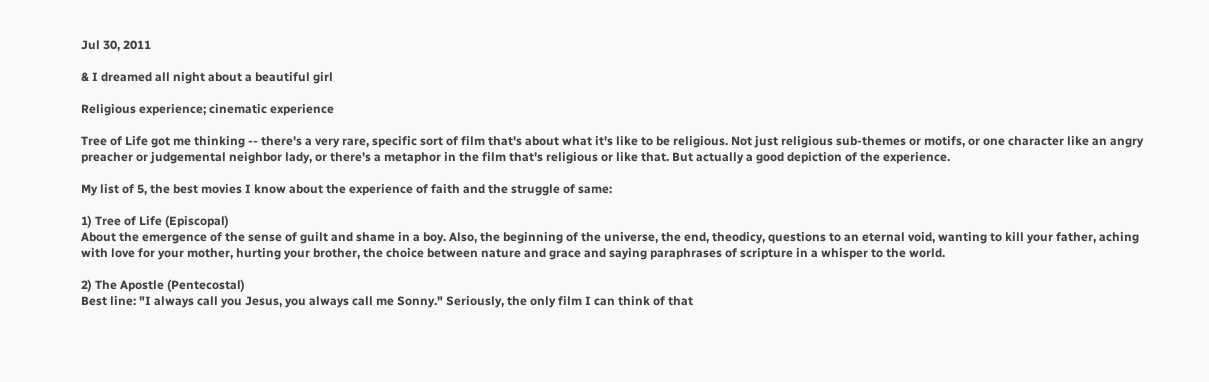Jul 30, 2011

& I dreamed all night about a beautiful girl

Religious experience; cinematic experience

Tree of Life got me thinking -- there's a very rare, specific sort of film that's about what it's like to be religious. Not just religious sub-themes or motifs, or one character like an angry preacher or judgemental neighbor lady, or there's a metaphor in the film that's religious or like that. But actually a good depiction of the experience.

My list of 5, the best movies I know about the experience of faith and the struggle of same:

1) Tree of Life (Episcopal)
About the emergence of the sense of guilt and shame in a boy. Also, the beginning of the universe, the end, theodicy, questions to an eternal void, wanting to kill your father, aching with love for your mother, hurting your brother, the choice between nature and grace and saying paraphrases of scripture in a whisper to the world.

2) The Apostle (Pentecostal)
Best line: "I always call you Jesus, you always call me Sonny." Seriously, the only film I can think of that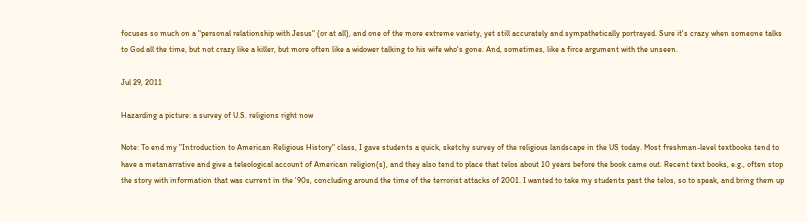focuses so much on a "personal relationship with Jesus" (or at all), and one of the more extreme variety, yet still accurately and sympathetically portrayed. Sure it's crazy when someone talks to God all the time, but not crazy like a killer, but more often like a widower talking to his wife who's gone. And, sometimes, like a firce argument with the unseen.

Jul 29, 2011

Hazarding a picture: a survey of U.S. religions right now

Note: To end my "Introduction to American Religious History" class, I gave students a quick, sketchy survey of the religious landscape in the US today. Most freshman-level textbooks tend to have a metanarrative and give a teleological account of American religion(s), and they also tend to place that telos about 10 years before the book came out. Recent text books, e.g., often stop the story with information that was current in the '90s, concluding around the time of the terrorist attacks of 2001. I wanted to take my students past the telos, so to speak, and bring them up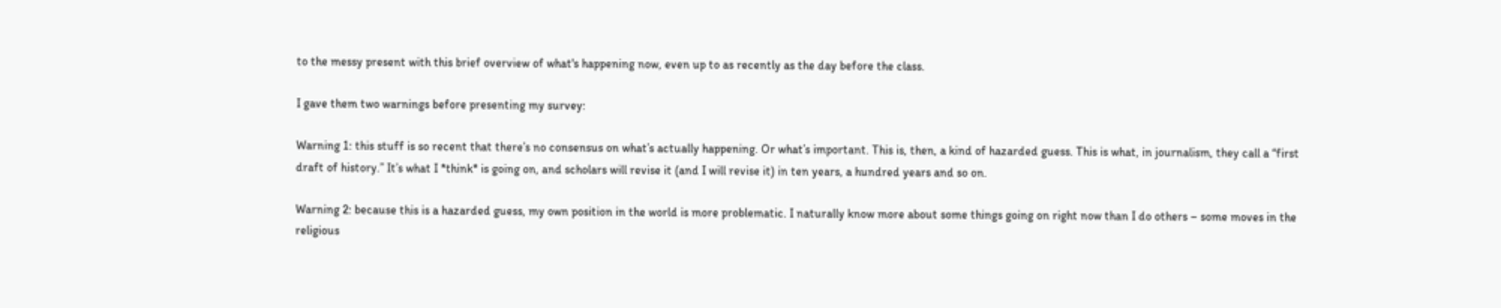to the messy present with this brief overview of what's happening now, even up to as recently as the day before the class.

I gave them two warnings before presenting my survey:

Warning 1: this stuff is so recent that there’s no consensus on what’s actually happening. Or what’s important. This is, then, a kind of hazarded guess. This is what, in journalism, they call a “first draft of history.” It’s what I *think* is going on, and scholars will revise it (and I will revise it) in ten years, a hundred years and so on.

Warning 2: because this is a hazarded guess, my own position in the world is more problematic. I naturally know more about some things going on right now than I do others – some moves in the religious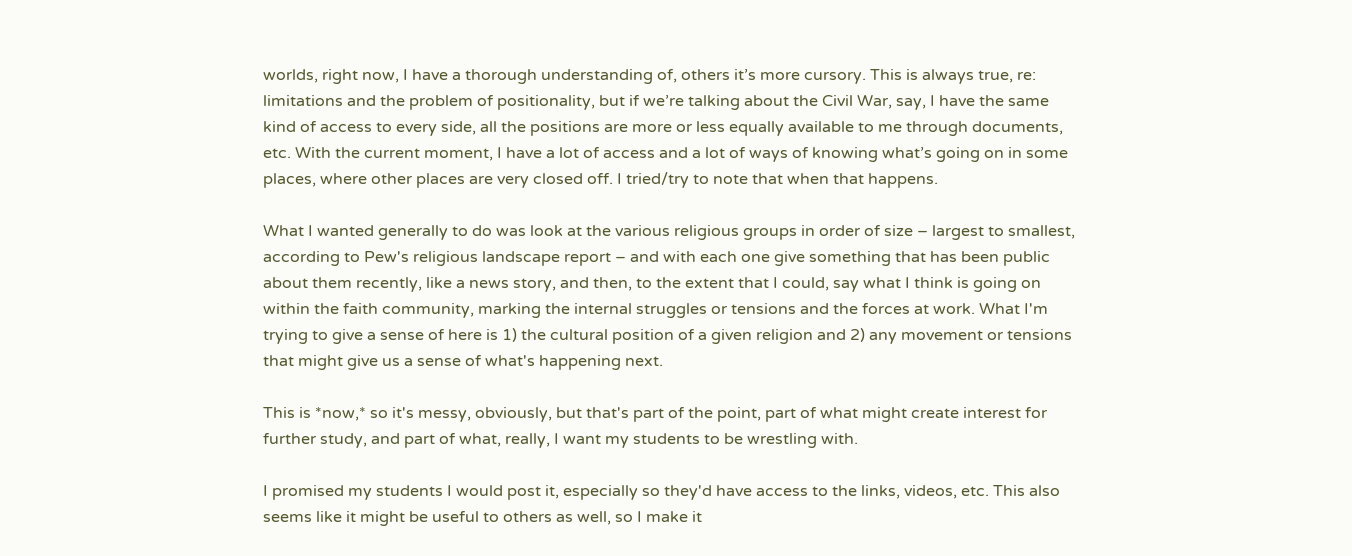worlds, right now, I have a thorough understanding of, others it’s more cursory. This is always true, re: limitations and the problem of positionality, but if we’re talking about the Civil War, say, I have the same kind of access to every side, all the positions are more or less equally available to me through documents, etc. With the current moment, I have a lot of access and a lot of ways of knowing what’s going on in some places, where other places are very closed off. I tried/try to note that when that happens.

What I wanted generally to do was look at the various religious groups in order of size – largest to smallest, according to Pew's religious landscape report – and with each one give something that has been public about them recently, like a news story, and then, to the extent that I could, say what I think is going on within the faith community, marking the internal struggles or tensions and the forces at work. What I'm trying to give a sense of here is 1) the cultural position of a given religion and 2) any movement or tensions that might give us a sense of what's happening next.

This is *now,* so it's messy, obviously, but that's part of the point, part of what might create interest for further study, and part of what, really, I want my students to be wrestling with.

I promised my students I would post it, especially so they'd have access to the links, videos, etc. This also seems like it might be useful to others as well, so I make it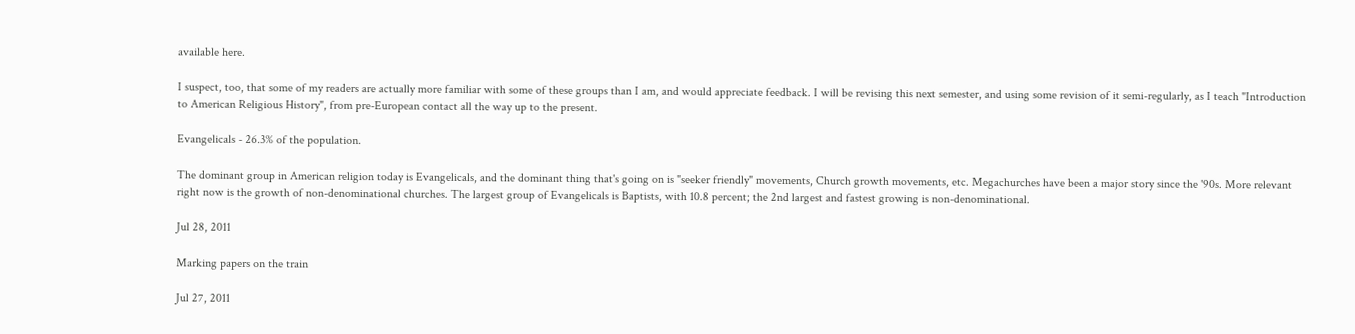available here.

I suspect, too, that some of my readers are actually more familiar with some of these groups than I am, and would appreciate feedback. I will be revising this next semester, and using some revision of it semi-regularly, as I teach "Introduction to American Religious History", from pre-European contact all the way up to the present.

Evangelicals - 26.3% of the population.

The dominant group in American religion today is Evangelicals, and the dominant thing that's going on is "seeker friendly" movements, Church growth movements, etc. Megachurches have been a major story since the '90s. More relevant right now is the growth of non-denominational churches. The largest group of Evangelicals is Baptists, with 10.8 percent; the 2nd largest and fastest growing is non-denominational.

Jul 28, 2011

Marking papers on the train

Jul 27, 2011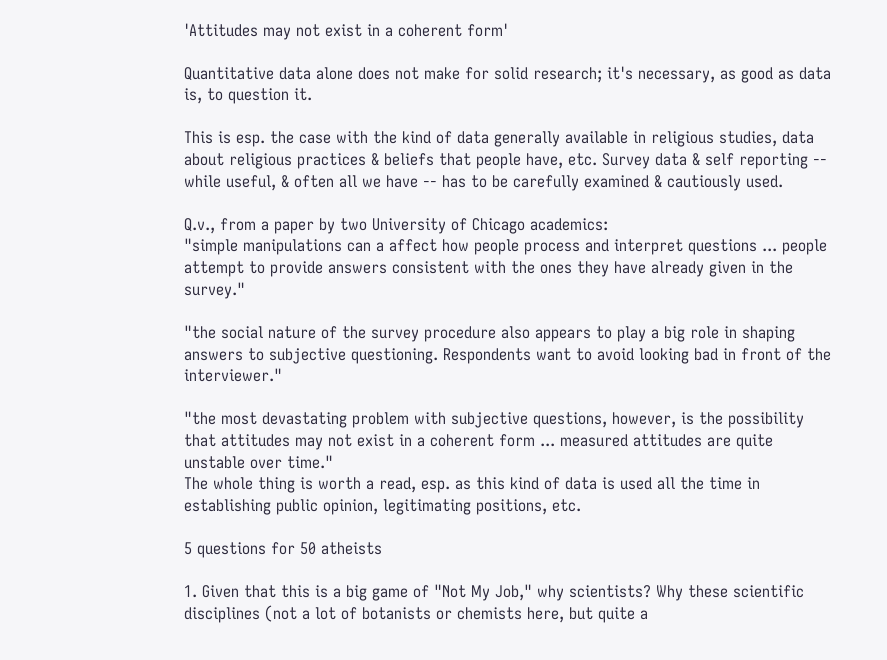'Attitudes may not exist in a coherent form'

Quantitative data alone does not make for solid research; it's necessary, as good as data is, to question it.

This is esp. the case with the kind of data generally available in religious studies, data about religious practices & beliefs that people have, etc. Survey data & self reporting -- while useful, & often all we have -- has to be carefully examined & cautiously used.

Q.v., from a paper by two University of Chicago academics:
"simple manipulations can a affect how people process and interpret questions ... people attempt to provide answers consistent with the ones they have already given in the survey."

"the social nature of the survey procedure also appears to play a big role in shaping answers to subjective questioning. Respondents want to avoid looking bad in front of the interviewer."

"the most devastating problem with subjective questions, however, is the possibility that attitudes may not exist in a coherent form ... measured attitudes are quite unstable over time."
The whole thing is worth a read, esp. as this kind of data is used all the time in establishing public opinion, legitimating positions, etc.

5 questions for 50 atheists

1. Given that this is a big game of "Not My Job," why scientists? Why these scientific disciplines (not a lot of botanists or chemists here, but quite a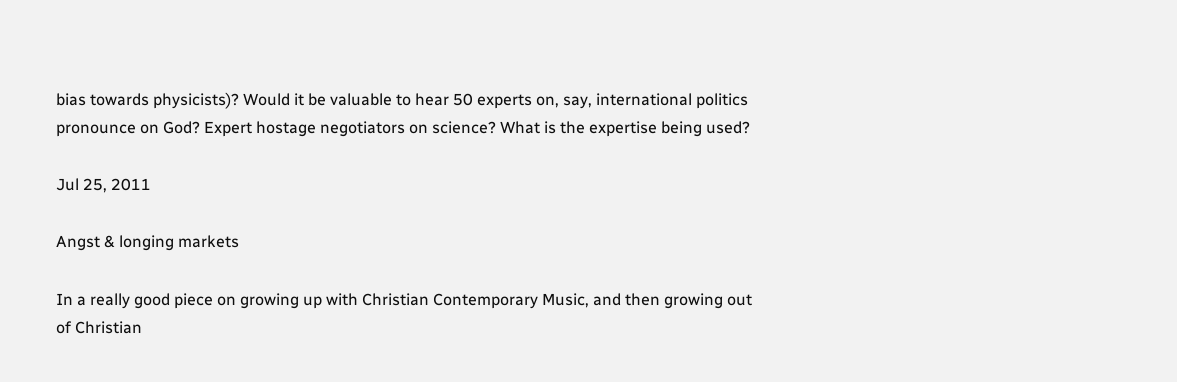bias towards physicists)? Would it be valuable to hear 50 experts on, say, international politics pronounce on God? Expert hostage negotiators on science? What is the expertise being used?

Jul 25, 2011

Angst & longing markets

In a really good piece on growing up with Christian Contemporary Music, and then growing out of Christian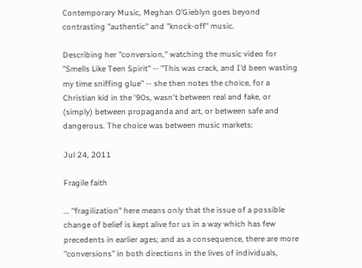Contemporary Music, Meghan O’Gieblyn goes beyond contrasting "authentic" and "knock-off" music.

Describing her "conversion," watching the music video for "Smells Like Teen Spirit" -- "This was crack, and I’d been wasting my time sniffing glue" -- she then notes the choice, for a Christian kid in the '90s, wasn't between real and fake, or (simply) between propaganda and art, or between safe and dangerous. The choice was between music markets:

Jul 24, 2011

Fragile faith

... "fragilization" here means only that the issue of a possible change of belief is kept alive for us in a way which has few precedents in earlier ages; and as a consequence, there are more "conversions" in both directions in the lives of individuals,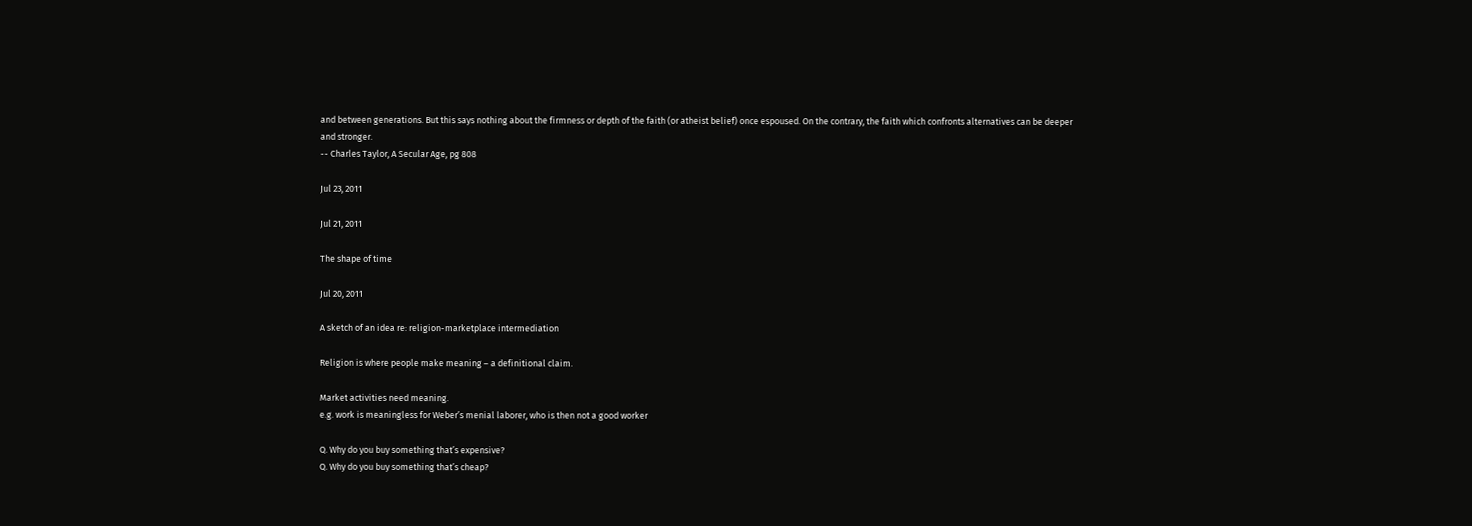and between generations. But this says nothing about the firmness or depth of the faith (or atheist belief) once espoused. On the contrary, the faith which confronts alternatives can be deeper and stronger.
-- Charles Taylor, A Secular Age, pg 808

Jul 23, 2011

Jul 21, 2011

The shape of time

Jul 20, 2011

A sketch of an idea re: religion-marketplace intermediation

Religion is where people make meaning – a definitional claim.

Market activities need meaning.
e.g. work is meaningless for Weber’s menial laborer, who is then not a good worker

Q. Why do you buy something that’s expensive?
Q. Why do you buy something that’s cheap?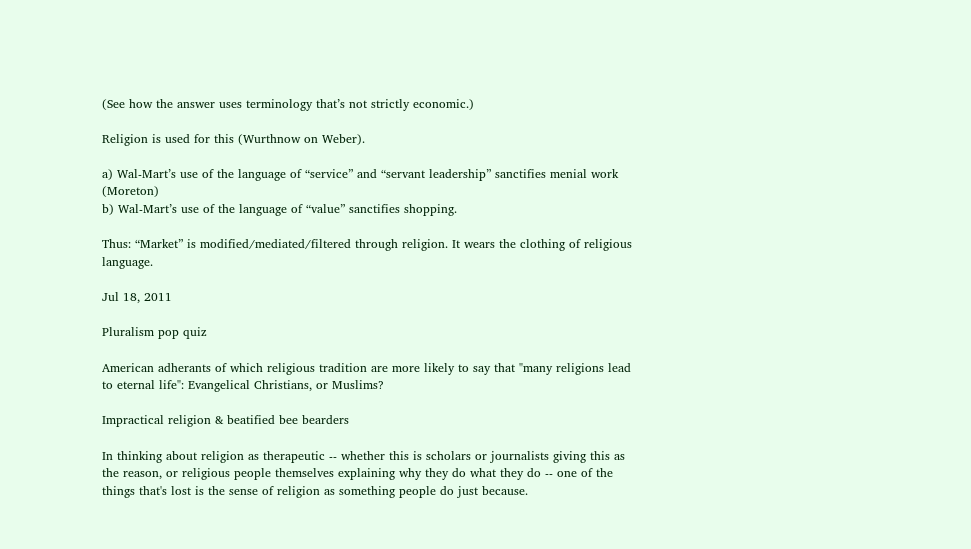(See how the answer uses terminology that’s not strictly economic.)

Religion is used for this (Wurthnow on Weber).

a) Wal-Mart’s use of the language of “service” and “servant leadership” sanctifies menial work (Moreton)
b) Wal-Mart’s use of the language of “value” sanctifies shopping.

Thus: “Market” is modified/mediated/filtered through religion. It wears the clothing of religious language.

Jul 18, 2011

Pluralism pop quiz

American adherants of which religious tradition are more likely to say that "many religions lead to eternal life": Evangelical Christians, or Muslims?

Impractical religion & beatified bee bearders

In thinking about religion as therapeutic -- whether this is scholars or journalists giving this as the reason, or religious people themselves explaining why they do what they do -- one of the things that's lost is the sense of religion as something people do just because.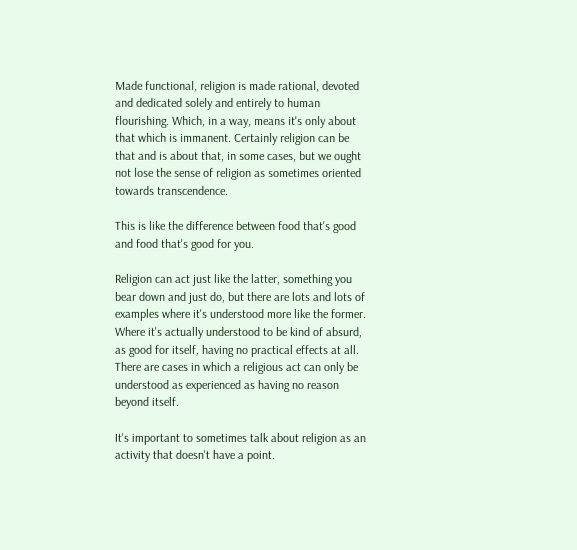Made functional, religion is made rational, devoted and dedicated solely and entirely to human flourishing. Which, in a way, means it's only about that which is immanent. Certainly religion can be that and is about that, in some cases, but we ought not lose the sense of religion as sometimes oriented towards transcendence.

This is like the difference between food that's good and food that's good for you.

Religion can act just like the latter, something you bear down and just do, but there are lots and lots of examples where it's understood more like the former. Where it's actually understood to be kind of absurd, as good for itself, having no practical effects at all. There are cases in which a religious act can only be understood as experienced as having no reason beyond itself.

It's important to sometimes talk about religion as an activity that doesn't have a point.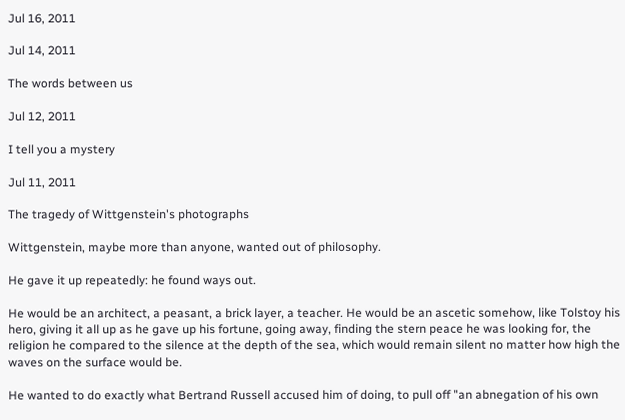Jul 16, 2011

Jul 14, 2011

The words between us

Jul 12, 2011

I tell you a mystery

Jul 11, 2011

The tragedy of Wittgenstein's photographs

Wittgenstein, maybe more than anyone, wanted out of philosophy.

He gave it up repeatedly: he found ways out.

He would be an architect, a peasant, a brick layer, a teacher. He would be an ascetic somehow, like Tolstoy his hero, giving it all up as he gave up his fortune, going away, finding the stern peace he was looking for, the religion he compared to the silence at the depth of the sea, which would remain silent no matter how high the waves on the surface would be.

He wanted to do exactly what Bertrand Russell accused him of doing, to pull off "an abnegation of his own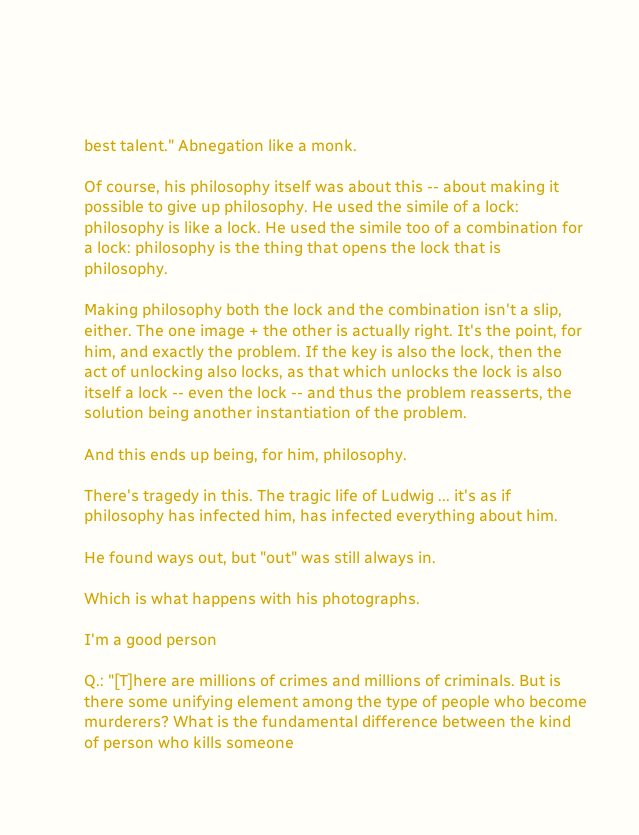best talent." Abnegation like a monk.

Of course, his philosophy itself was about this -- about making it possible to give up philosophy. He used the simile of a lock: philosophy is like a lock. He used the simile too of a combination for a lock: philosophy is the thing that opens the lock that is philosophy.

Making philosophy both the lock and the combination isn't a slip, either. The one image + the other is actually right. It's the point, for him, and exactly the problem. If the key is also the lock, then the act of unlocking also locks, as that which unlocks the lock is also itself a lock -- even the lock -- and thus the problem reasserts, the solution being another instantiation of the problem.

And this ends up being, for him, philosophy.

There's tragedy in this. The tragic life of Ludwig ... it's as if philosophy has infected him, has infected everything about him.

He found ways out, but "out" was still always in.

Which is what happens with his photographs.

I'm a good person

Q.: "[T]here are millions of crimes and millions of criminals. But is there some unifying element among the type of people who become murderers? What is the fundamental difference between the kind of person who kills someone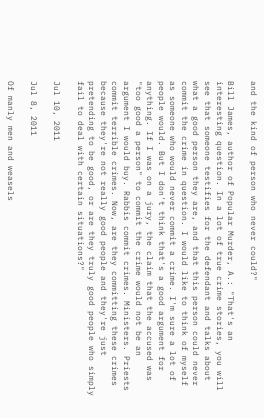and the kind of person who never could?"

Bill James, author of Popular Murder, A.: "That's an interesting question. In a lot of true crime stories, you will see that someone testifies for the defendant and talks about what a good person they are, and that this person could never commit the crime in question. I would like to think of myself as someone who would never commit a crime. I'm sure a lot of people would. But I don't think that's a good argument for anything. If I was on a jury, the claim that the accused was "too good a person" to commit the crime would not be an argument I would buy. Rabbis commit crimes. Ministers. Priests commit terrible crimes. Now, are they committing these crimes because they're not really good people and they're just pretending to be good, or are they truly good people who simply fail to deal with certain situations?"

Jul 10, 2011

Jul 8, 2011

Of manly men and weasels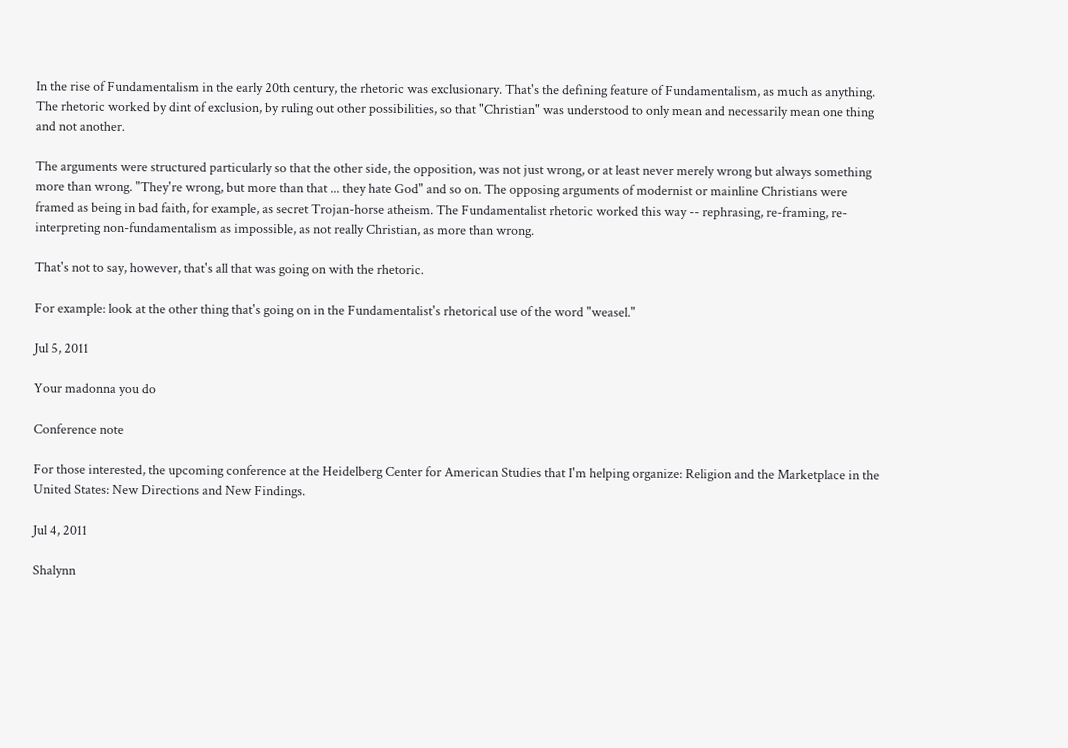In the rise of Fundamentalism in the early 20th century, the rhetoric was exclusionary. That's the defining feature of Fundamentalism, as much as anything. The rhetoric worked by dint of exclusion, by ruling out other possibilities, so that "Christian" was understood to only mean and necessarily mean one thing and not another.

The arguments were structured particularly so that the other side, the opposition, was not just wrong, or at least never merely wrong but always something more than wrong. "They're wrong, but more than that ... they hate God" and so on. The opposing arguments of modernist or mainline Christians were framed as being in bad faith, for example, as secret Trojan-horse atheism. The Fundamentalist rhetoric worked this way -- rephrasing, re-framing, re-interpreting non-fundamentalism as impossible, as not really Christian, as more than wrong.

That's not to say, however, that's all that was going on with the rhetoric.

For example: look at the other thing that's going on in the Fundamentalist's rhetorical use of the word "weasel."

Jul 5, 2011

Your madonna you do

Conference note

For those interested, the upcoming conference at the Heidelberg Center for American Studies that I'm helping organize: Religion and the Marketplace in the United States: New Directions and New Findings.

Jul 4, 2011

Shalynn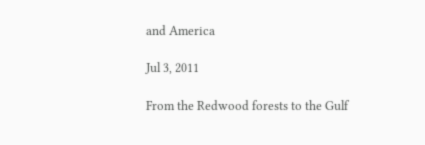and America

Jul 3, 2011

From the Redwood forests to the Gulf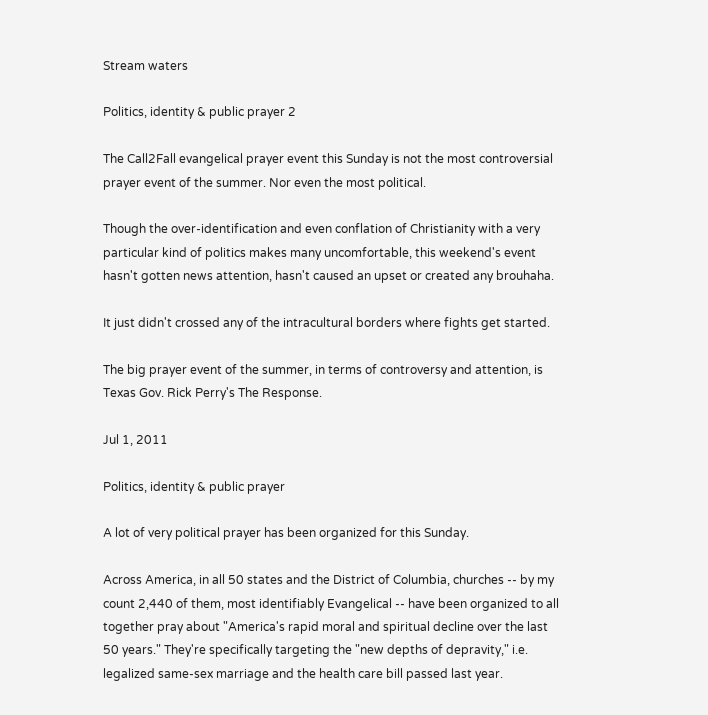Stream waters

Politics, identity & public prayer 2

The Call2Fall evangelical prayer event this Sunday is not the most controversial prayer event of the summer. Nor even the most political.

Though the over-identification and even conflation of Christianity with a very particular kind of politics makes many uncomfortable, this weekend's event hasn't gotten news attention, hasn't caused an upset or created any brouhaha.

It just didn't crossed any of the intracultural borders where fights get started.

The big prayer event of the summer, in terms of controversy and attention, is Texas Gov. Rick Perry's The Response.

Jul 1, 2011

Politics, identity & public prayer

A lot of very political prayer has been organized for this Sunday.

Across America, in all 50 states and the District of Columbia, churches -- by my count 2,440 of them, most identifiably Evangelical -- have been organized to all together pray about "America's rapid moral and spiritual decline over the last 50 years." They're specifically targeting the "new depths of depravity," i.e. legalized same-sex marriage and the health care bill passed last year.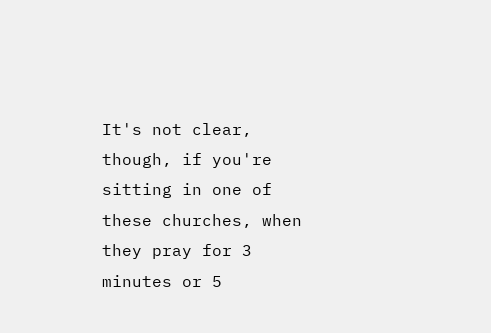It's not clear, though, if you're sitting in one of these churches, when they pray for 3 minutes or 5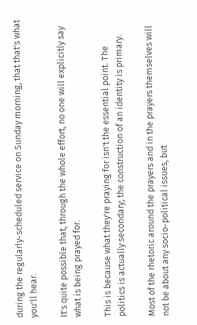during the regularly-scheduled service on Sunday morning, that that's what you'll hear.

It's quite possible that, through the whole effort, no one will explicitly say what is being prayed for.

This is because what they're praying for isn't the essential point. The politics is actually secondary; the construction of an identity is primary.

Most of the rhetoric around the prayers and in the prayers themselves will not be about any socio-political issues, but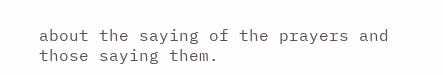about the saying of the prayers and those saying them.